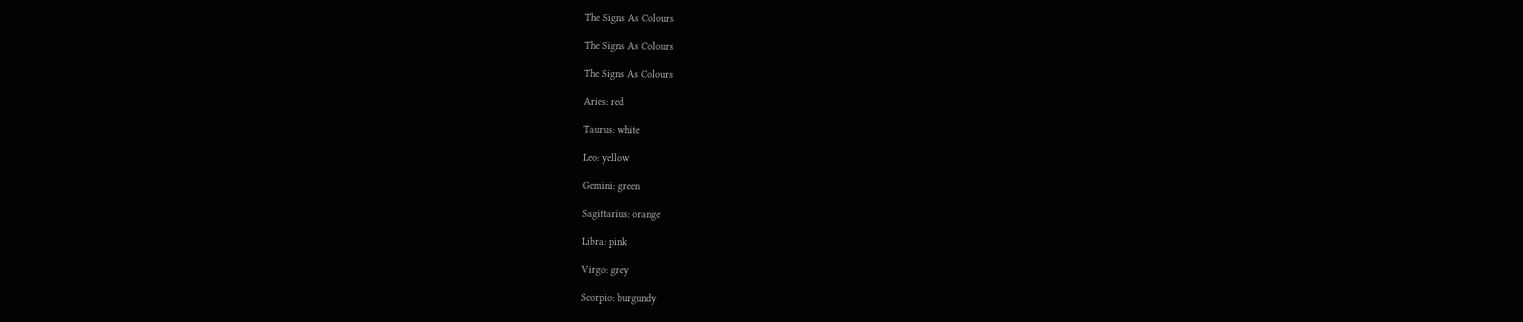The Signs As Colours

The Signs As Colours

The Signs As Colours

Aries: red

Taurus: white

Leo: yellow

Gemini: green

Sagittarius: orange

Libra: pink

Virgo: grey

Scorpio: burgundy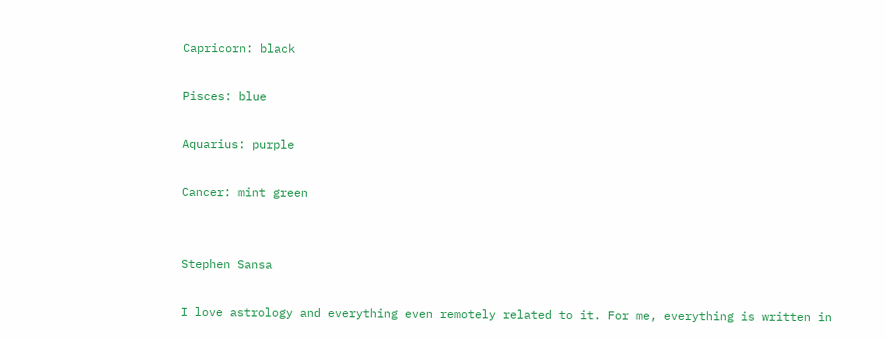Capricorn: black

Pisces: blue

Aquarius: purple

Cancer: mint green


Stephen Sansa

I love astrology and everything even remotely related to it. For me, everything is written in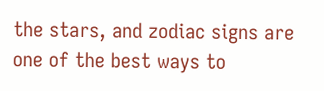the stars, and zodiac signs are one of the best ways to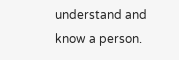understand and know a person.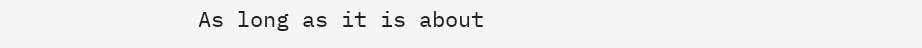As long as it is about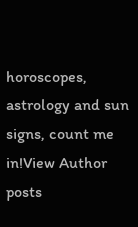horoscopes, astrology and sun signs, count me in!View Author posts